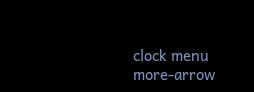clock menu more-arrow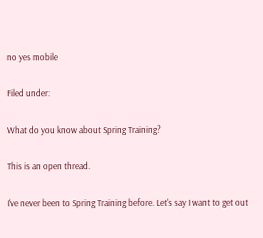no yes mobile

Filed under:

What do you know about Spring Training?

This is an open thread.

I've never been to Spring Training before. Let's say I want to get out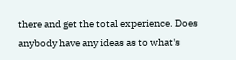there and get the total experience. Does anybody have any ideas as to what's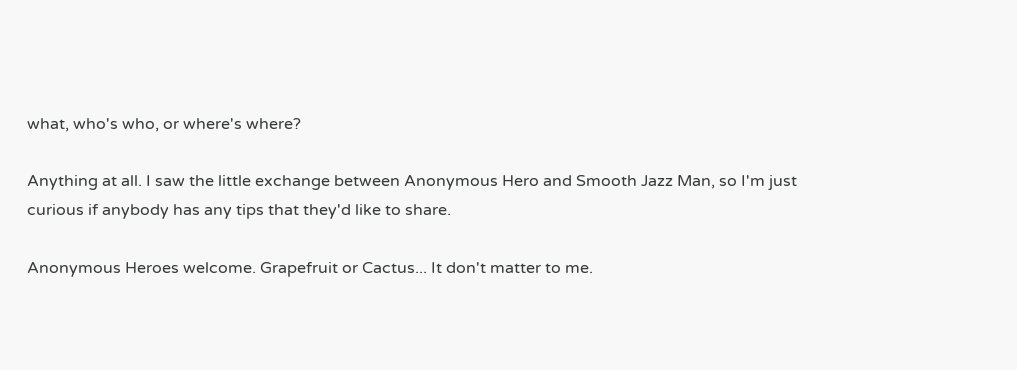what, who's who, or where's where?

Anything at all. I saw the little exchange between Anonymous Hero and Smooth Jazz Man, so I'm just curious if anybody has any tips that they'd like to share.

Anonymous Heroes welcome. Grapefruit or Cactus... It don't matter to me.